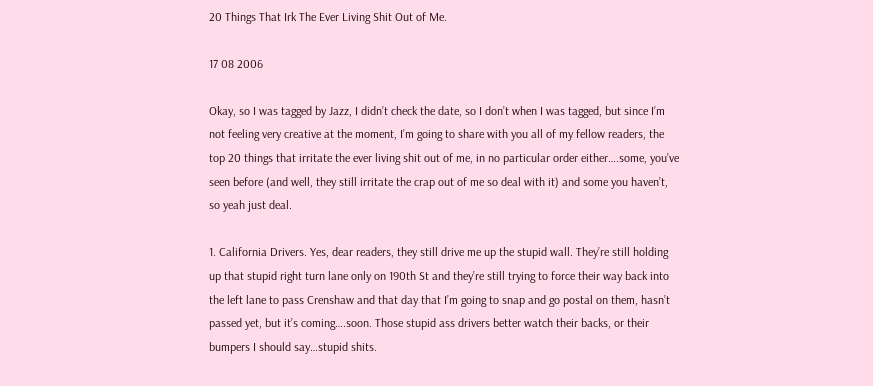20 Things That Irk The Ever Living Shit Out of Me.

17 08 2006

Okay, so I was tagged by Jazz, I didn’t check the date, so I don’t when I was tagged, but since I’m not feeling very creative at the moment, I’m going to share with you all of my fellow readers, the top 20 things that irritate the ever living shit out of me, in no particular order either….some, you’ve seen before (and well, they still irritate the crap out of me so deal with it) and some you haven’t, so yeah just deal.

1. California Drivers. Yes, dear readers, they still drive me up the stupid wall. They’re still holding up that stupid right turn lane only on 190th St and they’re still trying to force their way back into the left lane to pass Crenshaw and that day that I’m going to snap and go postal on them, hasn’t passed yet, but it’s coming….soon. Those stupid ass drivers better watch their backs, or their bumpers I should say…stupid shits.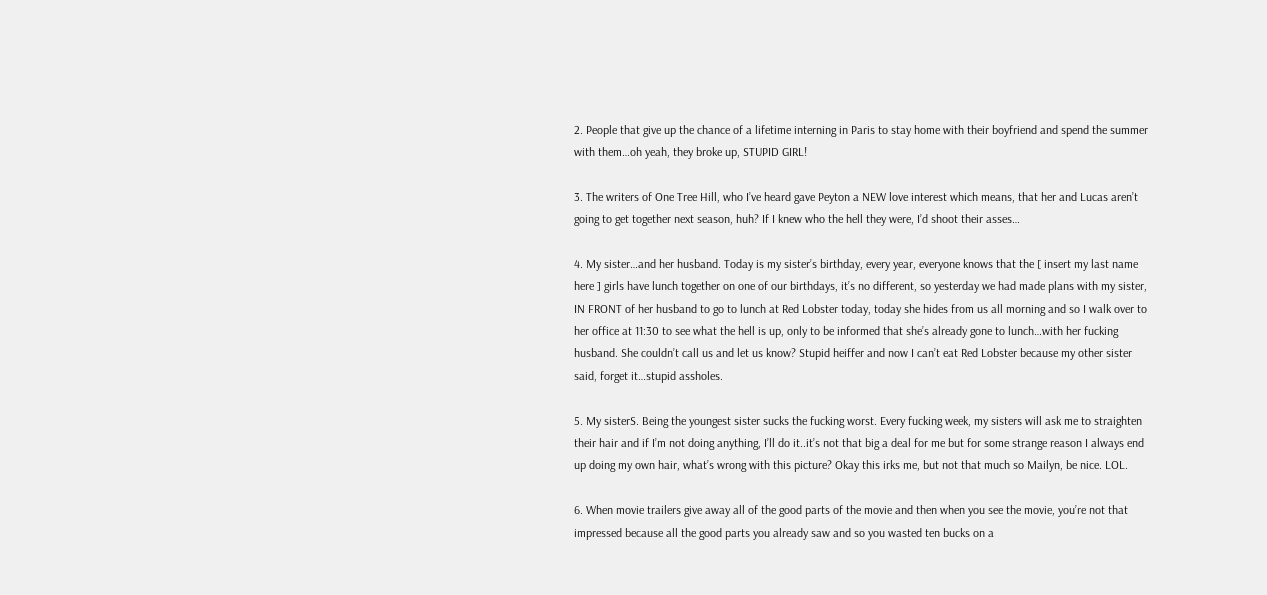2. People that give up the chance of a lifetime interning in Paris to stay home with their boyfriend and spend the summer with them…oh yeah, they broke up, STUPID GIRL!

3. The writers of One Tree Hill, who I’ve heard gave Peyton a NEW love interest which means, that her and Lucas aren’t going to get together next season, huh? If I knew who the hell they were, I’d shoot their asses…

4. My sister…and her husband. Today is my sister’s birthday, every year, everyone knows that the [ insert my last name here ] girls have lunch together on one of our birthdays, it’s no different, so yesterday we had made plans with my sister, IN FRONT of her husband to go to lunch at Red Lobster today, today she hides from us all morning and so I walk over to her office at 11:30 to see what the hell is up, only to be informed that she’s already gone to lunch…with her fucking husband. She couldn’t call us and let us know? Stupid heiffer and now I can’t eat Red Lobster because my other sister said, forget it…stupid assholes.

5. My sisterS. Being the youngest sister sucks the fucking worst. Every fucking week, my sisters will ask me to straighten their hair and if I’m not doing anything, I’ll do it..it’s not that big a deal for me but for some strange reason I always end up doing my own hair, what’s wrong with this picture? Okay this irks me, but not that much so Mailyn, be nice. LOL.

6. When movie trailers give away all of the good parts of the movie and then when you see the movie, you’re not that impressed because all the good parts you already saw and so you wasted ten bucks on a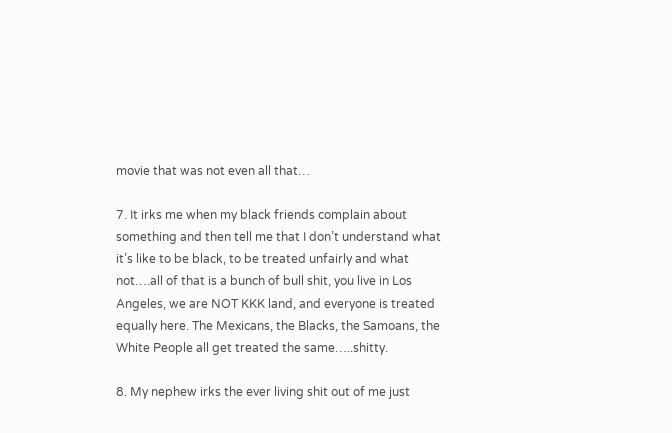movie that was not even all that…

7. It irks me when my black friends complain about something and then tell me that I don’t understand what it’s like to be black, to be treated unfairly and what not….all of that is a bunch of bull shit, you live in Los Angeles, we are NOT KKK land, and everyone is treated equally here. The Mexicans, the Blacks, the Samoans, the White People all get treated the same…..shitty.

8. My nephew irks the ever living shit out of me just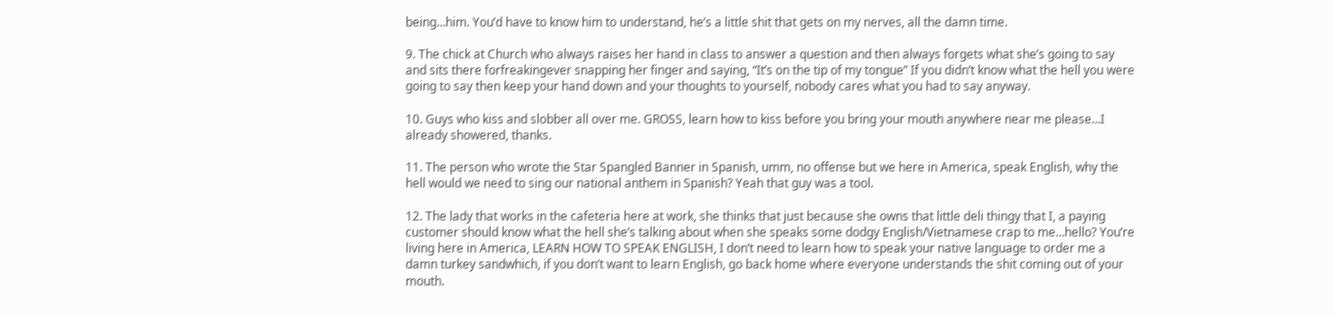being…him. You’d have to know him to understand, he’s a little shit that gets on my nerves, all the damn time.

9. The chick at Church who always raises her hand in class to answer a question and then always forgets what she’s going to say and sits there forfreakingever snapping her finger and saying, “It’s on the tip of my tongue” If you didn’t know what the hell you were going to say then keep your hand down and your thoughts to yourself, nobody cares what you had to say anyway.

10. Guys who kiss and slobber all over me. GROSS, learn how to kiss before you bring your mouth anywhere near me please…I already showered, thanks.

11. The person who wrote the Star Spangled Banner in Spanish, umm, no offense but we here in America, speak English, why the hell would we need to sing our national anthem in Spanish? Yeah that guy was a tool.

12. The lady that works in the cafeteria here at work, she thinks that just because she owns that little deli thingy that I, a paying customer should know what the hell she’s talking about when she speaks some dodgy English/Vietnamese crap to me…hello? You’re living here in America, LEARN HOW TO SPEAK ENGLISH, I don’t need to learn how to speak your native language to order me a damn turkey sandwhich, if you don’t want to learn English, go back home where everyone understands the shit coming out of your mouth.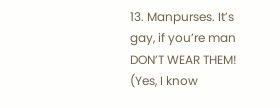13. Manpurses. It’s gay, if you’re man DON’T WEAR THEM! (Yes, I know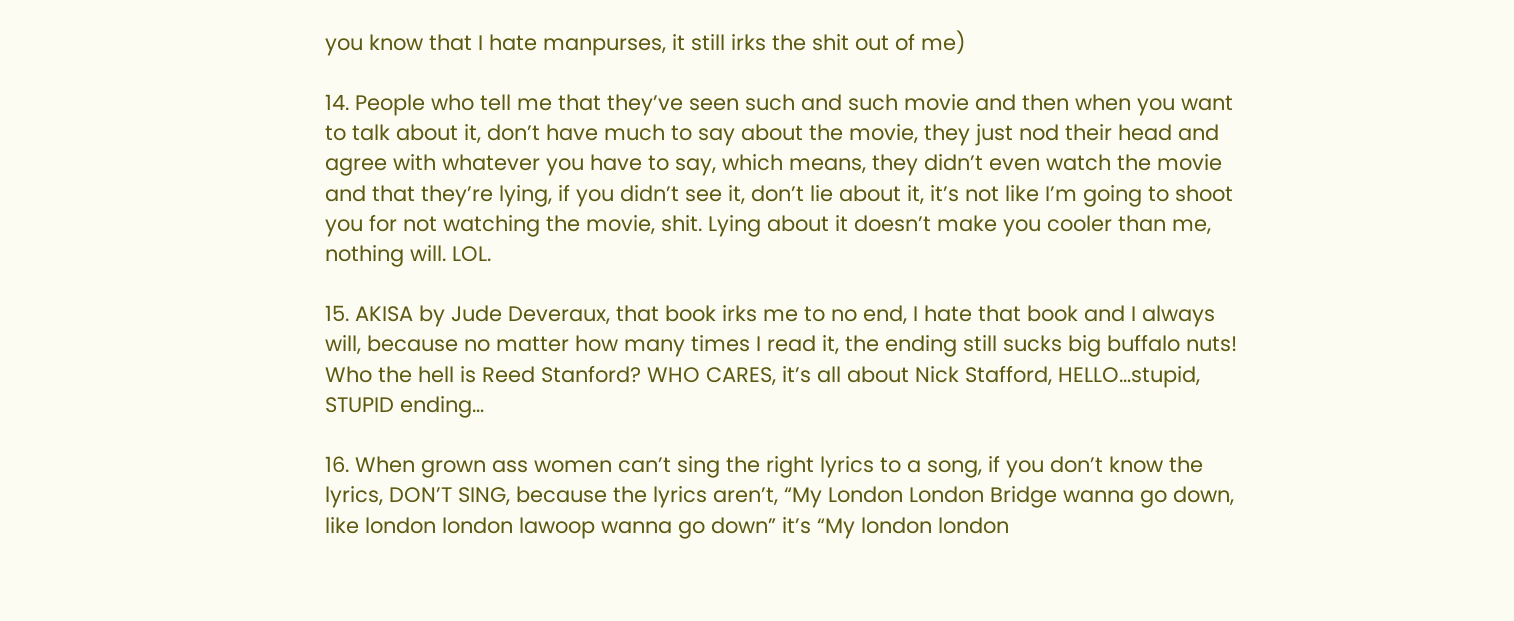you know that I hate manpurses, it still irks the shit out of me)

14. People who tell me that they’ve seen such and such movie and then when you want to talk about it, don’t have much to say about the movie, they just nod their head and agree with whatever you have to say, which means, they didn’t even watch the movie and that they’re lying, if you didn’t see it, don’t lie about it, it’s not like I’m going to shoot you for not watching the movie, shit. Lying about it doesn’t make you cooler than me, nothing will. LOL.

15. AKISA by Jude Deveraux, that book irks me to no end, I hate that book and I always will, because no matter how many times I read it, the ending still sucks big buffalo nuts! Who the hell is Reed Stanford? WHO CARES, it’s all about Nick Stafford, HELLO…stupid, STUPID ending…

16. When grown ass women can’t sing the right lyrics to a song, if you don’t know the lyrics, DON’T SING, because the lyrics aren’t, “My London London Bridge wanna go down, like london london lawoop wanna go down” it’s “My london london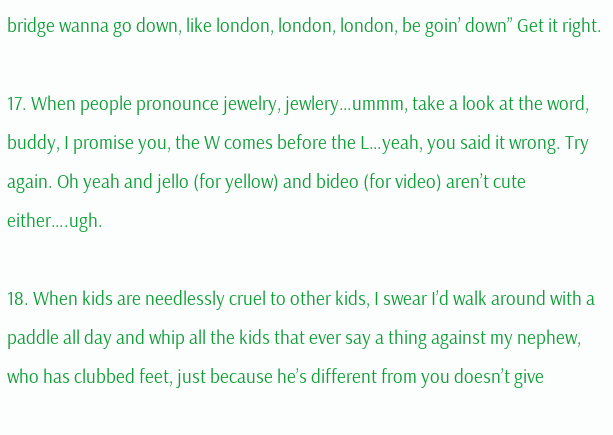bridge wanna go down, like london, london, london, be goin’ down” Get it right.

17. When people pronounce jewelry, jewlery…ummm, take a look at the word, buddy, I promise you, the W comes before the L…yeah, you said it wrong. Try again. Oh yeah and jello (for yellow) and bideo (for video) aren’t cute either….ugh.

18. When kids are needlessly cruel to other kids, I swear I’d walk around with a paddle all day and whip all the kids that ever say a thing against my nephew, who has clubbed feet, just because he’s different from you doesn’t give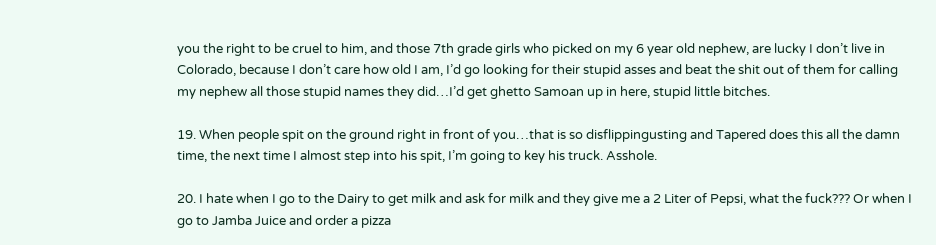you the right to be cruel to him, and those 7th grade girls who picked on my 6 year old nephew, are lucky I don’t live in Colorado, because I don’t care how old I am, I’d go looking for their stupid asses and beat the shit out of them for calling my nephew all those stupid names they did…I’d get ghetto Samoan up in here, stupid little bitches.

19. When people spit on the ground right in front of you…that is so disflippingusting and Tapered does this all the damn time, the next time I almost step into his spit, I’m going to key his truck. Asshole.

20. I hate when I go to the Dairy to get milk and ask for milk and they give me a 2 Liter of Pepsi, what the fuck??? Or when I go to Jamba Juice and order a pizza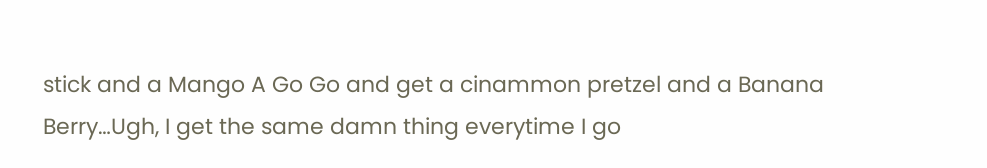stick and a Mango A Go Go and get a cinammon pretzel and a Banana Berry…Ugh, I get the same damn thing everytime I go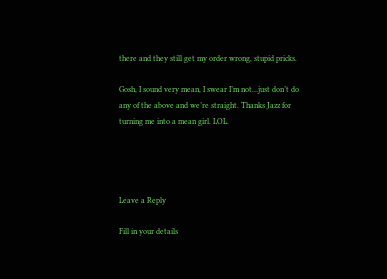there and they still get my order wrong, stupid pricks.

Gosh, I sound very mean, I swear I’m not…just don’t do any of the above and we’re straight. Thanks Jazz for turning me into a mean girl. LOL.




Leave a Reply

Fill in your details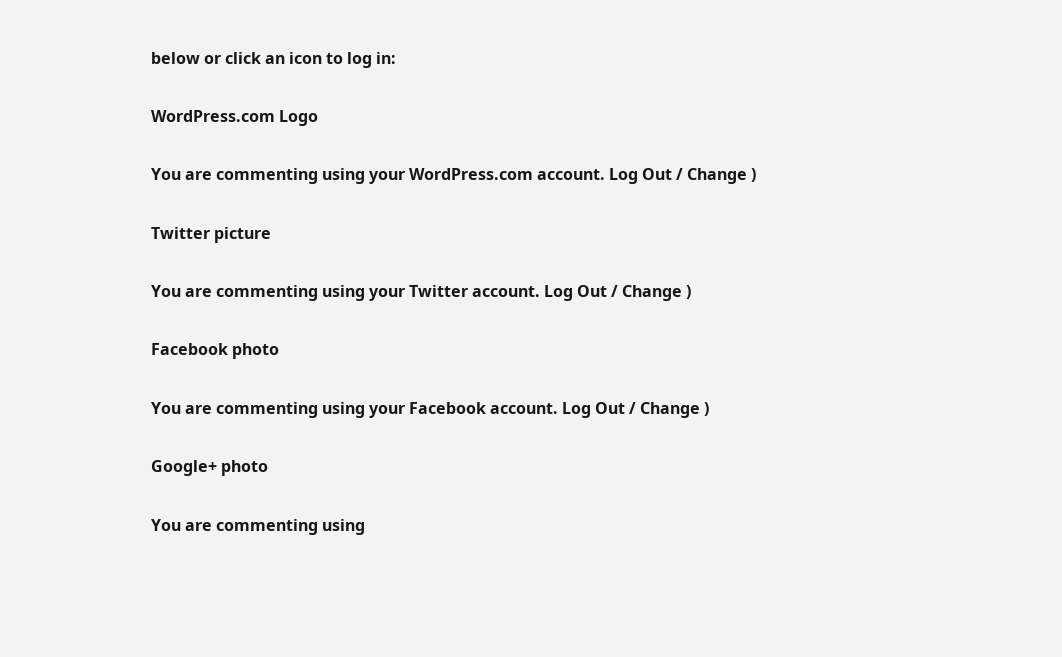below or click an icon to log in:

WordPress.com Logo

You are commenting using your WordPress.com account. Log Out / Change )

Twitter picture

You are commenting using your Twitter account. Log Out / Change )

Facebook photo

You are commenting using your Facebook account. Log Out / Change )

Google+ photo

You are commenting using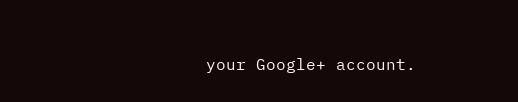your Google+ account.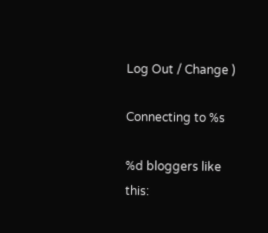Log Out / Change )

Connecting to %s

%d bloggers like this: